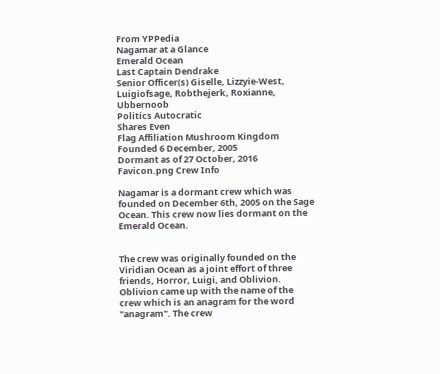From YPPedia
Nagamar at a Glance
Emerald Ocean
Last Captain Dendrake
Senior Officer(s) Giselle, Lizzyie-West, Luigiofsage, Robthejerk, Roxianne, Ubbernoob
Politics Autocratic
Shares Even
Flag Affiliation Mushroom Kingdom
Founded 6 December, 2005
Dormant as of 27 October, 2016
Favicon.png Crew Info

Nagamar is a dormant crew which was founded on December 6th, 2005 on the Sage Ocean. This crew now lies dormant on the Emerald Ocean.


The crew was originally founded on the Viridian Ocean as a joint effort of three friends, Horror, Luigi, and Oblivion. Oblivion came up with the name of the crew which is an anagram for the word "anagram". The crew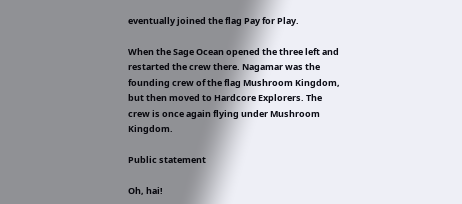eventually joined the flag Pay for Play.

When the Sage Ocean opened the three left and restarted the crew there. Nagamar was the founding crew of the flag Mushroom Kingdom, but then moved to Hardcore Explorers. The crew is once again flying under Mushroom Kingdom.

Public statement

Oh, hai!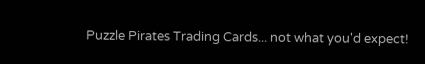Puzzle Pirates Trading Cards... not what you'd expect!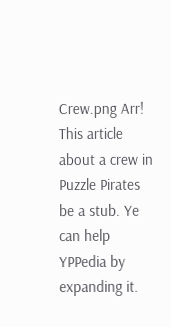Crew.png Arr! This article about a crew in Puzzle Pirates be a stub. Ye can help YPPedia by expanding it.